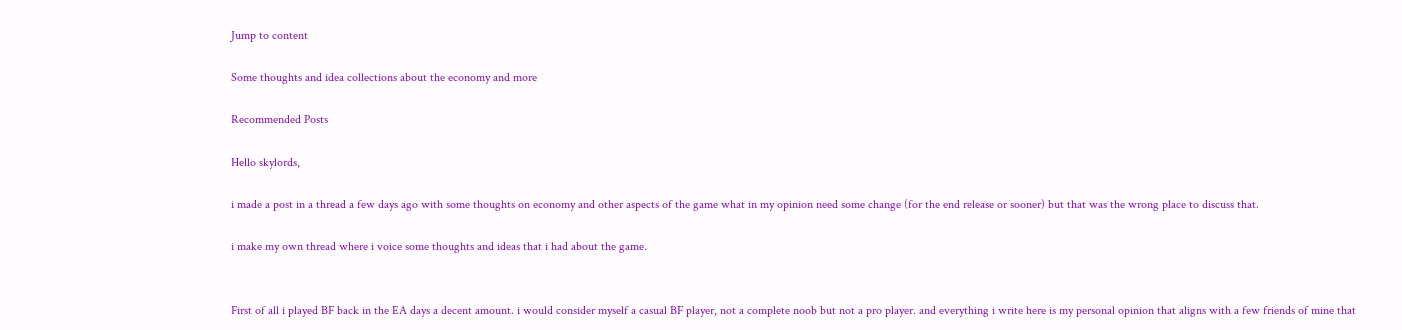Jump to content

Some thoughts and idea collections about the economy and more

Recommended Posts

Hello skylords,

i made a post in a thread a few days ago with some thoughts on economy and other aspects of the game what in my opinion need some change (for the end release or sooner) but that was the wrong place to discuss that.

i make my own thread where i voice some thoughts and ideas that i had about the game.


First of all i played BF back in the EA days a decent amount. i would consider myself a casual BF player, not a complete noob but not a pro player. and everything i write here is my personal opinion that aligns with a few friends of mine that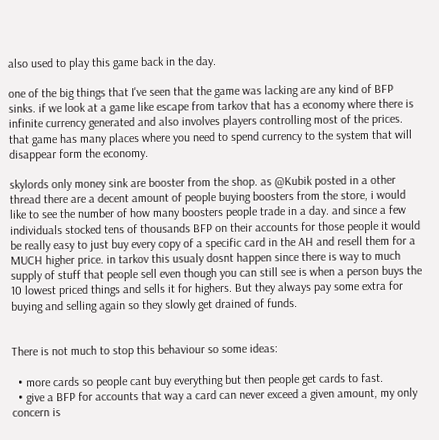also used to play this game back in the day.

one of the big things that I've seen that the game was lacking are any kind of BFP sinks. if we look at a game like escape from tarkov that has a economy where there is infinite currency generated and also involves players controlling most of the prices. that game has many places where you need to spend currency to the system that will disappear form the economy.

skylords only money sink are booster from the shop. as @Kubik posted in a other thread there are a decent amount of people buying boosters from the store, i would like to see the number of how many boosters people trade in a day. and since a few individuals stocked tens of thousands BFP on their accounts for those people it would be really easy to just buy every copy of a specific card in the AH and resell them for a MUCH higher price. in tarkov this usualy dosnt happen since there is way to much supply of stuff that people sell even though you can still see is when a person buys the 10 lowest priced things and sells it for highers. But they always pay some extra for buying and selling again so they slowly get drained of funds.


There is not much to stop this behaviour so some ideas:

  • more cards so people cant buy everything but then people get cards to fast.
  • give a BFP for accounts that way a card can never exceed a given amount, my only concern is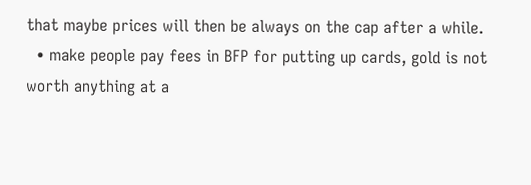that maybe prices will then be always on the cap after a while.
  • make people pay fees in BFP for putting up cards, gold is not worth anything at a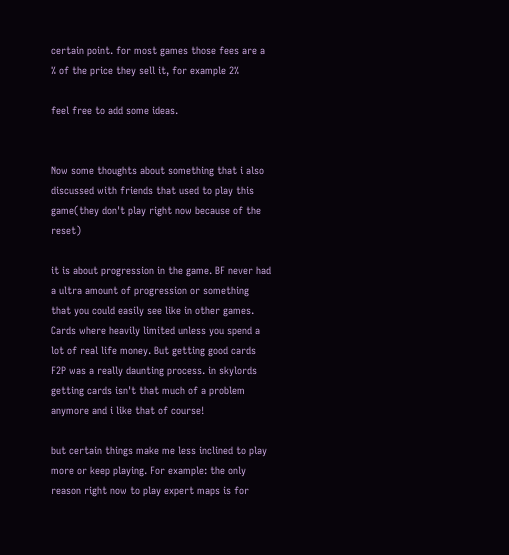certain point. for most games those fees are a % of the price they sell it, for example 2%

feel free to add some ideas.


Now some thoughts about something that i also discussed with friends that used to play this game(they don't play right now because of the reset)

it is about progression in the game. BF never had a ultra amount of progression or something that you could easily see like in other games. Cards where heavily limited unless you spend a lot of real life money. But getting good cards F2P was a really daunting process. in skylords getting cards isn't that much of a problem anymore and i like that of course!

but certain things make me less inclined to play more or keep playing. For example: the only reason right now to play expert maps is for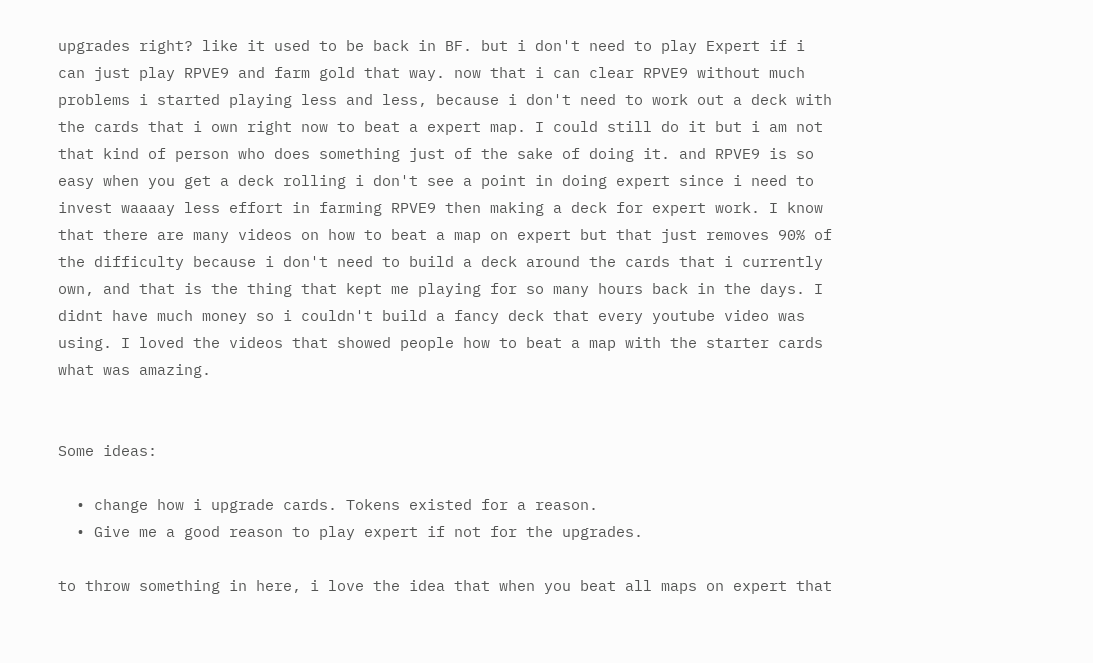upgrades right? like it used to be back in BF. but i don't need to play Expert if i can just play RPVE9 and farm gold that way. now that i can clear RPVE9 without much problems i started playing less and less, because i don't need to work out a deck with the cards that i own right now to beat a expert map. I could still do it but i am not that kind of person who does something just of the sake of doing it. and RPVE9 is so easy when you get a deck rolling i don't see a point in doing expert since i need to invest waaaay less effort in farming RPVE9 then making a deck for expert work. I know that there are many videos on how to beat a map on expert but that just removes 90% of the difficulty because i don't need to build a deck around the cards that i currently own, and that is the thing that kept me playing for so many hours back in the days. I didnt have much money so i couldn't build a fancy deck that every youtube video was using. I loved the videos that showed people how to beat a map with the starter cards what was amazing.


Some ideas:

  • change how i upgrade cards. Tokens existed for a reason.
  • Give me a good reason to play expert if not for the upgrades.

to throw something in here, i love the idea that when you beat all maps on expert that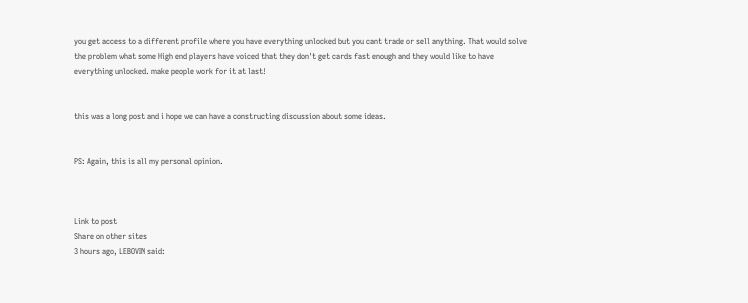you get access to a different profile where you have everything unlocked but you cant trade or sell anything. That would solve the problem what some High end players have voiced that they don't get cards fast enough and they would like to have everything unlocked. make people work for it at last!


this was a long post and i hope we can have a constructing discussion about some ideas.


PS: Again, this is all my personal opinion.



Link to post
Share on other sites
3 hours ago, LEBOVIN said: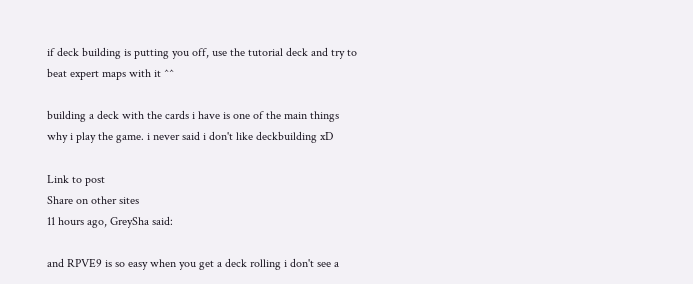if deck building is putting you off, use the tutorial deck and try to beat expert maps with it ^^

building a deck with the cards i have is one of the main things why i play the game. i never said i don't like deckbuilding xD

Link to post
Share on other sites
11 hours ago, GreySha said:

and RPVE9 is so easy when you get a deck rolling i don't see a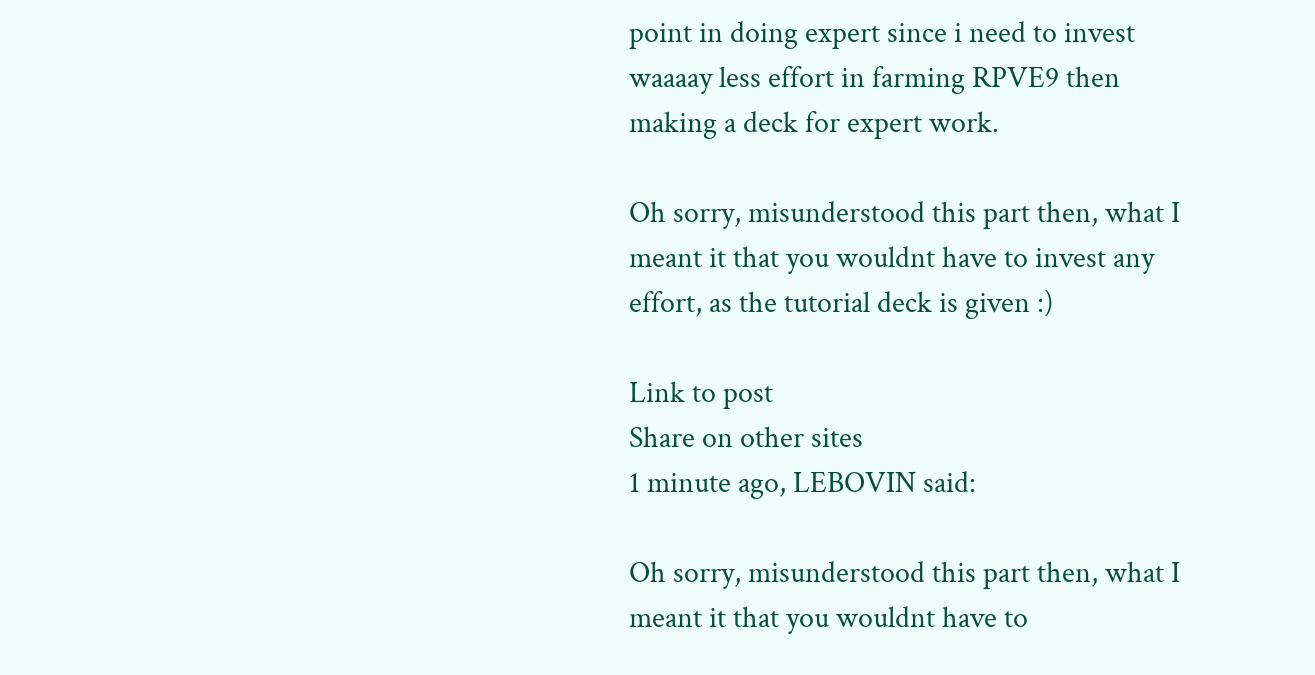point in doing expert since i need to invest waaaay less effort in farming RPVE9 then making a deck for expert work.

Oh sorry, misunderstood this part then, what I meant it that you wouldnt have to invest any effort, as the tutorial deck is given :)

Link to post
Share on other sites
1 minute ago, LEBOVIN said:

Oh sorry, misunderstood this part then, what I meant it that you wouldnt have to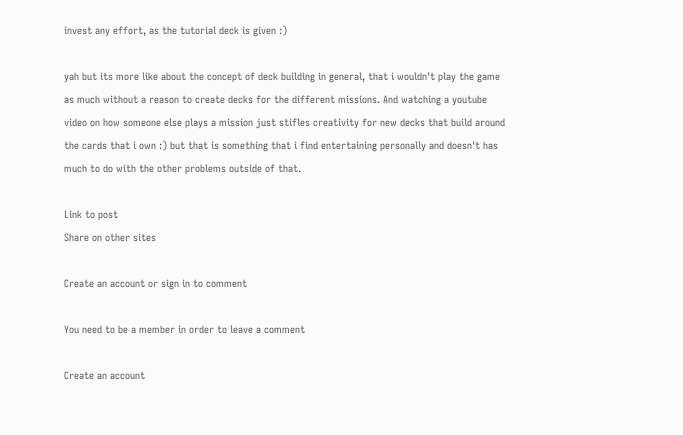invest any effort, as the tutorial deck is given :)

yah but its more like about the concept of deck building in general, that i wouldn't play the game as much without a reason to create decks for the different missions. And watching a youtube video on how someone else plays a mission just stifles creativity for new decks that build around the cards that i own :) but that is something that i find entertaining personally and doesn't has much to do with the other problems outside of that.

Link to post
Share on other sites

Create an account or sign in to comment

You need to be a member in order to leave a comment

Create an account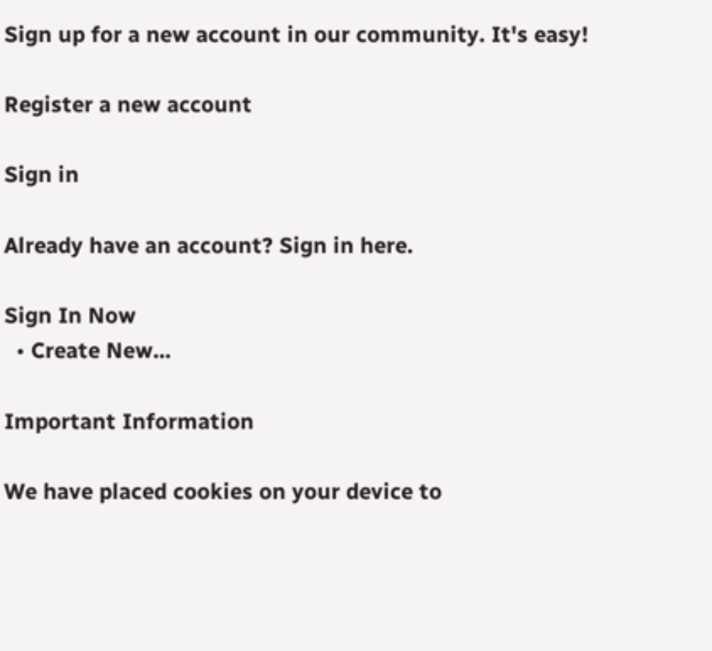Sign up for a new account in our community. It's easy!

Register a new account

Sign in

Already have an account? Sign in here.

Sign In Now
  • Create New...

Important Information

We have placed cookies on your device to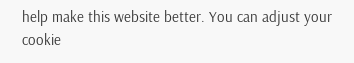help make this website better. You can adjust your cookie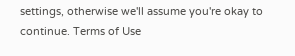settings, otherwise we'll assume you're okay to continue. Terms of Use